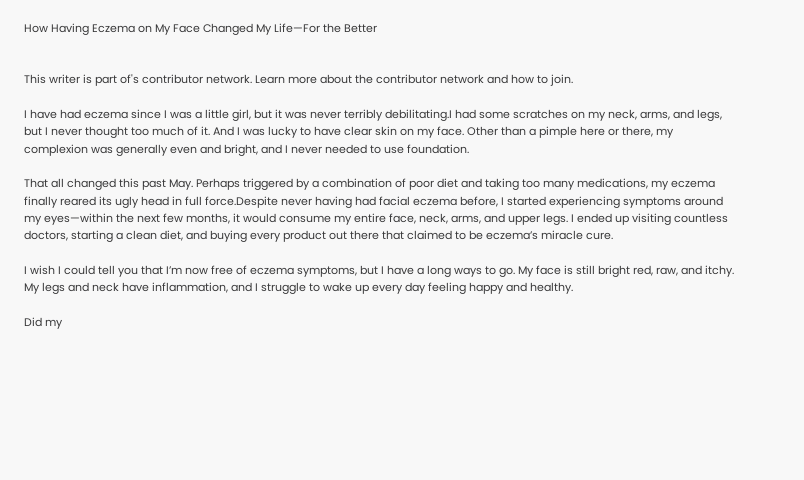How Having Eczema on My Face Changed My Life—For the Better


This writer is part of's contributor network. Learn more about the contributor network and how to join.

I have had eczema since I was a little girl, but it was never terribly debilitating.I had some scratches on my neck, arms, and legs, but I never thought too much of it. And I was lucky to have clear skin on my face. Other than a pimple here or there, my complexion was generally even and bright, and I never needed to use foundation.

That all changed this past May. Perhaps triggered by a combination of poor diet and taking too many medications, my eczema finally reared its ugly head in full force.Despite never having had facial eczema before, I started experiencing symptoms around my eyes—within the next few months, it would consume my entire face, neck, arms, and upper legs. I ended up visiting countless doctors, starting a clean diet, and buying every product out there that claimed to be eczema’s miracle cure.

I wish I could tell you that I’m now free of eczema symptoms, but I have a long ways to go. My face is still bright red, raw, and itchy. My legs and neck have inflammation, and I struggle to wake up every day feeling happy and healthy.

Did my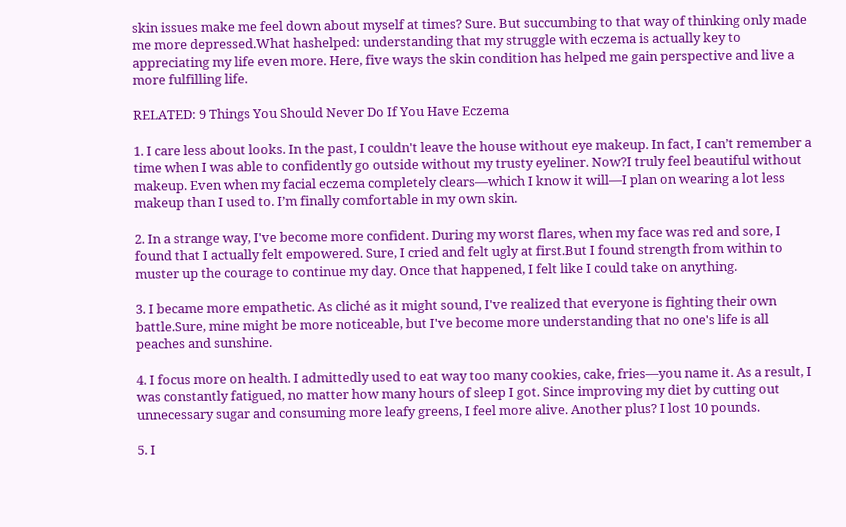skin issues make me feel down about myself at times? Sure. But succumbing to that way of thinking only made me more depressed.What hashelped: understanding that my struggle with eczema is actually key to appreciating my life even more. Here, five ways the skin condition has helped me gain perspective and live a more fulfilling life.

RELATED: 9 Things You Should Never Do If You Have Eczema

1. I care less about looks. In the past, I couldn't leave the house without eye makeup. In fact, I can’t remember a time when I was able to confidently go outside without my trusty eyeliner. Now?I truly feel beautiful without makeup. Even when my facial eczema completely clears—which I know it will—I plan on wearing a lot less makeup than I used to. I’m finally comfortable in my own skin.

2. In a strange way, I've become more confident. During my worst flares, when my face was red and sore, I found that I actually felt empowered. Sure, I cried and felt ugly at first.But I found strength from within to muster up the courage to continue my day. Once that happened, I felt like I could take on anything.

3. I became more empathetic. As cliché as it might sound, I've realized that everyone is fighting their own battle.Sure, mine might be more noticeable, but I've become more understanding that no one's life is all peaches and sunshine.

4. I focus more on health. I admittedly used to eat way too many cookies, cake, fries—you name it. As a result, I was constantly fatigued, no matter how many hours of sleep I got. Since improving my diet by cutting out unnecessary sugar and consuming more leafy greens, I feel more alive. Another plus? I lost 10 pounds.

5. I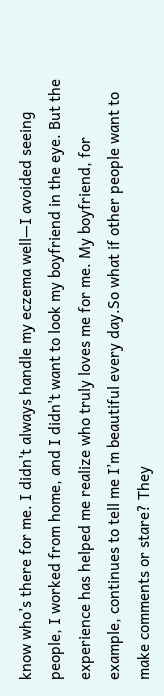know who’s there for me. I didn't always handle my eczema well—I avoided seeing people, I worked from home, and I didn't want to look my boyfriend in the eye. But the experience has helped me realize who truly loves me for me. My boyfriend, for example, continues to tell me I’m beautiful every day.So what if other people want to make comments or stare? They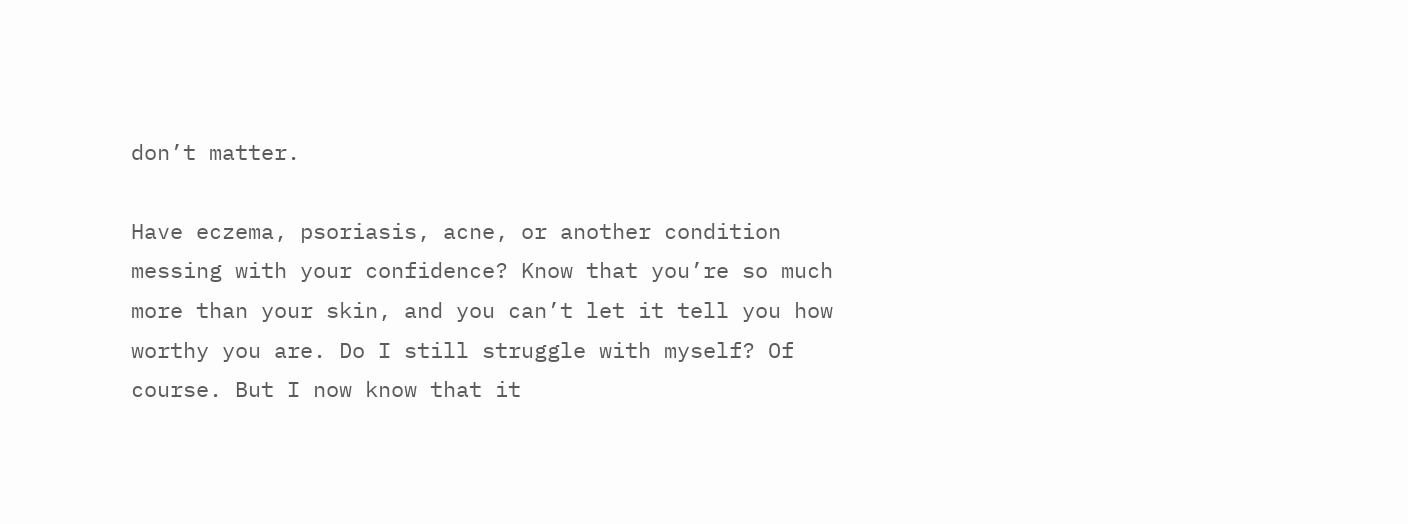don’t matter.

Have eczema, psoriasis, acne, or another condition messing with your confidence? Know that you’re so much more than your skin, and you can’t let it tell you how worthy you are. Do I still struggle with myself? Of course. But I now know that it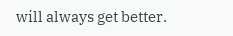will always get better.